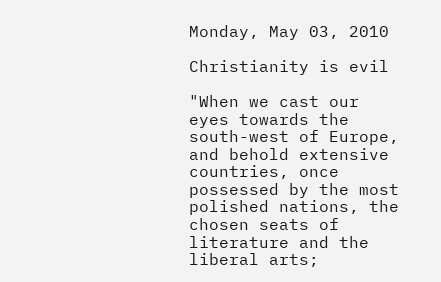Monday, May 03, 2010

Christianity is evil

"When we cast our eyes towards the south-west of Europe, and behold extensive countries, once possessed by the most polished nations, the chosen seats of literature and the liberal arts;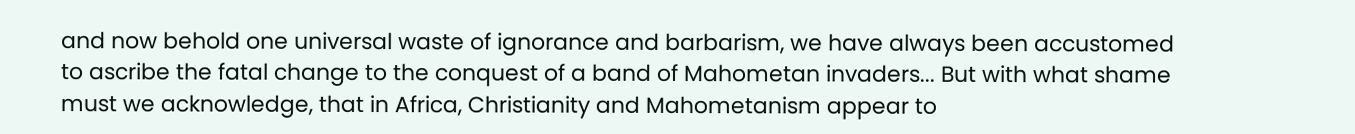and now behold one universal waste of ignorance and barbarism, we have always been accustomed to ascribe the fatal change to the conquest of a band of Mahometan invaders... But with what shame must we acknowledge, that in Africa, Christianity and Mahometanism appear to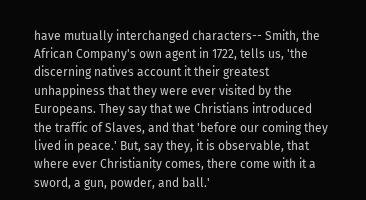have mutually interchanged characters-- Smith, the African Company's own agent in 1722, tells us, 'the discerning natives account it their greatest unhappiness that they were ever visited by the Europeans. They say that we Christians introduced the traffic of Slaves, and that 'before our coming they lived in peace.' But, say they, it is observable, that where ever Christianity comes, there come with it a sword, a gun, powder, and ball.'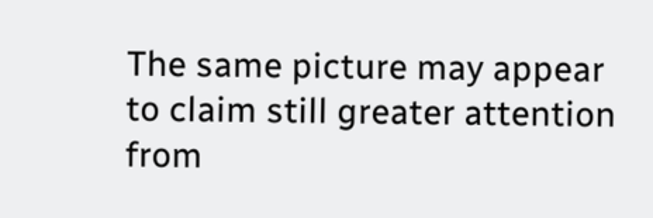The same picture may appear to claim still greater attention from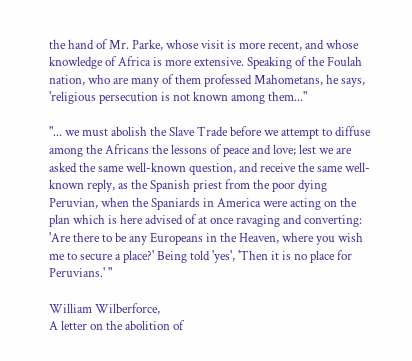the hand of Mr. Parke, whose visit is more recent, and whose knowledge of Africa is more extensive. Speaking of the Foulah nation, who are many of them professed Mahometans, he says, 'religious persecution is not known among them..."

"... we must abolish the Slave Trade before we attempt to diffuse among the Africans the lessons of peace and love; lest we are asked the same well-known question, and receive the same well-known reply, as the Spanish priest from the poor dying Peruvian, when the Spaniards in America were acting on the plan which is here advised of at once ravaging and converting: 'Are there to be any Europeans in the Heaven, where you wish me to secure a place?' Being told 'yes', 'Then it is no place for Peruvians.' "

William Wilberforce,
A letter on the abolition of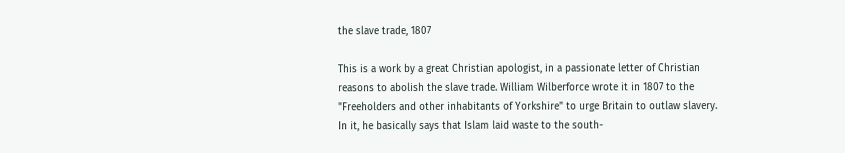the slave trade, 1807

This is a work by a great Christian apologist, in a passionate letter of Christian reasons to abolish the slave trade. William Wilberforce wrote it in 1807 to the "Freeholders and other inhabitants of Yorkshire" to urge Britain to outlaw slavery. In it, he basically says that Islam laid waste to the south-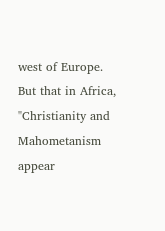west of Europe. But that in Africa, "Christianity and Mahometanism appear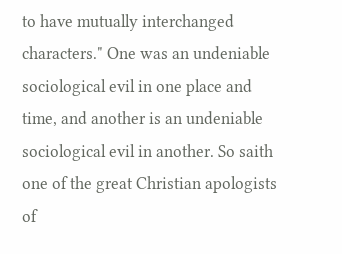to have mutually interchanged characters." One was an undeniable sociological evil in one place and time, and another is an undeniable sociological evil in another. So saith one of the great Christian apologists of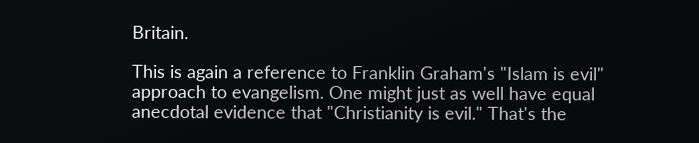Britain.

This is again a reference to Franklin Graham's "Islam is evil" approach to evangelism. One might just as well have equal anecdotal evidence that "Christianity is evil." That's the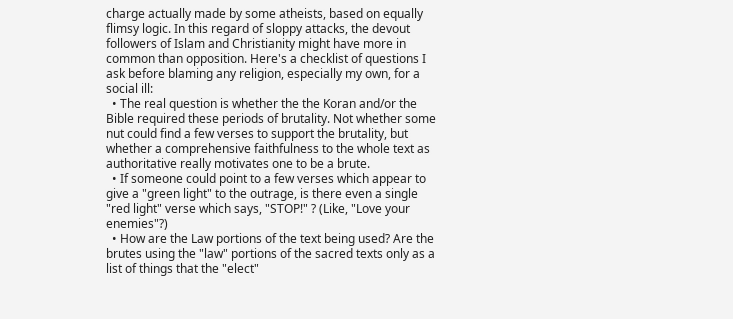charge actually made by some atheists, based on equally flimsy logic. In this regard of sloppy attacks, the devout followers of Islam and Christianity might have more in common than opposition. Here's a checklist of questions I ask before blaming any religion, especially my own, for a social ill:
  • The real question is whether the the Koran and/or the Bible required these periods of brutality. Not whether some nut could find a few verses to support the brutality, but whether a comprehensive faithfulness to the whole text as authoritative really motivates one to be a brute.
  • If someone could point to a few verses which appear to give a "green light" to the outrage, is there even a single "red light" verse which says, "STOP!" ? (Like, "Love your enemies"?)
  • How are the Law portions of the text being used? Are the brutes using the "law" portions of the sacred texts only as a list of things that the "elect"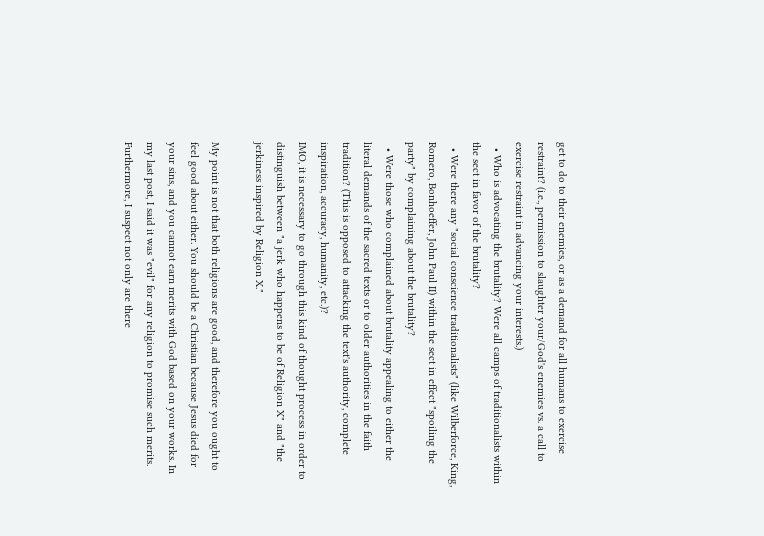get to do to their enemies, or as a demand for all humans to exercise restraint? (i.e., permission to slaughter your/God's enemies vs. a call to exercise restraint in advancing your interests.)
  • Who is advocating the brutality? Were all camps of traditionalists within the sect in favor of the brutality?
  • Were there any "social conscience traditionalists" (like Wilberforce, King, Romero, Bonhoeffer, John Paul II) within the sect in effect "spoiling the party" by complaining about the brutality?
  • Were those who complained about brutality appealing to either the literal demands of the sacred texts or to older authorities in the faith tradition? (This is opposed to attacking the text's authority, complete inspiration, accuracy, humanity, etc.)?
IMO, it is necessary to go through this kind of thought process in order to distinguish between "a jerk who happens to be of Religion X" and "the jerkiness inspired by Religion X."

My point is not that both religions are good, and therefore you ought to feel good about either. You should be a Christian because Jesus died for your sins, and you cannot earn merits with God based on your works. In my last post, I said it was "evil" for any religion to promise such merits. Furthermore, I suspect not only are there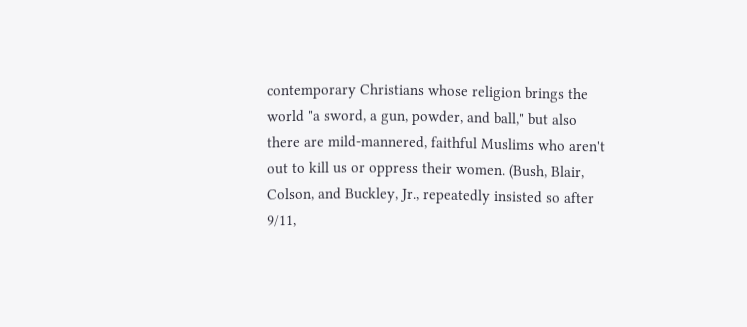contemporary Christians whose religion brings the world "a sword, a gun, powder, and ball," but also there are mild-mannered, faithful Muslims who aren't out to kill us or oppress their women. (Bush, Blair, Colson, and Buckley, Jr., repeatedly insisted so after 9/11,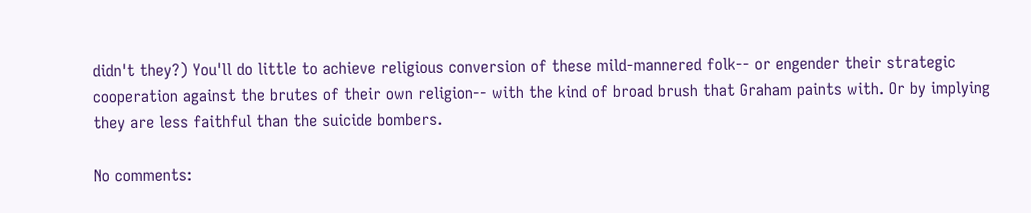didn't they?) You'll do little to achieve religious conversion of these mild-mannered folk-- or engender their strategic cooperation against the brutes of their own religion-- with the kind of broad brush that Graham paints with. Or by implying they are less faithful than the suicide bombers.

No comments: